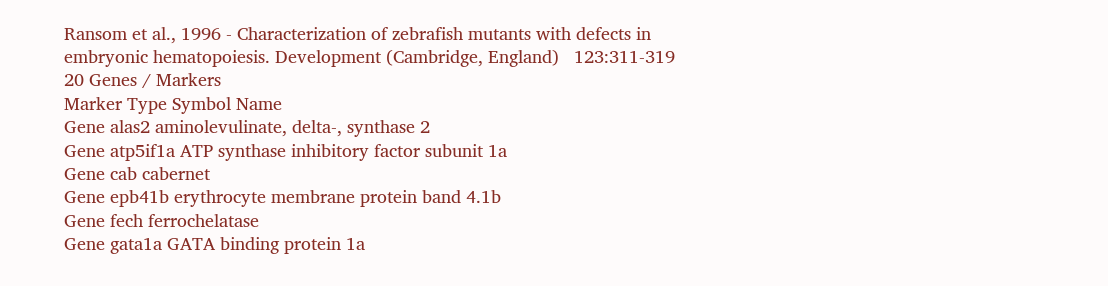Ransom et al., 1996 - Characterization of zebrafish mutants with defects in embryonic hematopoiesis. Development (Cambridge, England)   123:311-319
20 Genes / Markers
Marker Type Symbol Name
Gene alas2 aminolevulinate, delta-, synthase 2
Gene atp5if1a ATP synthase inhibitory factor subunit 1a
Gene cab cabernet
Gene epb41b erythrocyte membrane protein band 4.1b
Gene fech ferrochelatase
Gene gata1a GATA binding protein 1a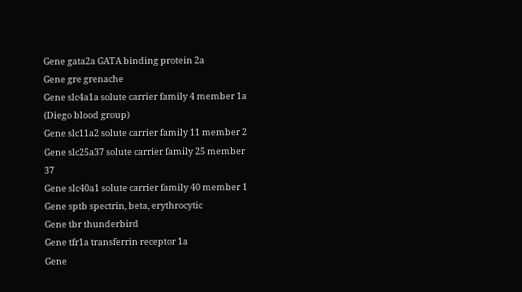Gene gata2a GATA binding protein 2a
Gene gre grenache
Gene slc4a1a solute carrier family 4 member 1a (Diego blood group)
Gene slc11a2 solute carrier family 11 member 2
Gene slc25a37 solute carrier family 25 member 37
Gene slc40a1 solute carrier family 40 member 1
Gene sptb spectrin, beta, erythrocytic
Gene tbr thunderbird
Gene tfr1a transferrin receptor 1a
Gene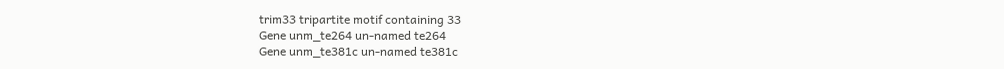trim33 tripartite motif containing 33
Gene unm_te264 un-named te264
Gene unm_te381c un-named te381c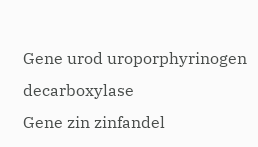Gene urod uroporphyrinogen decarboxylase
Gene zin zinfandel